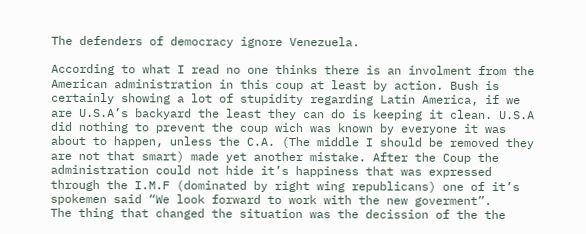The defenders of democracy ignore Venezuela.

According to what I read no one thinks there is an involment from the American administration in this coup at least by action. Bush is certainly showing a lot of stupidity regarding Latin America, if we are U.S.A’s backyard the least they can do is keeping it clean. U.S.A did nothing to prevent the coup wich was known by everyone it was about to happen, unless the C.A. (The middle I should be removed they are not that smart) made yet another mistake. After the Coup the administration could not hide it’s happiness that was expressed through the I.M.F (dominated by right wing republicans) one of it’s spokemen said “We look forward to work with the new goverment”.
The thing that changed the situation was the decission of the the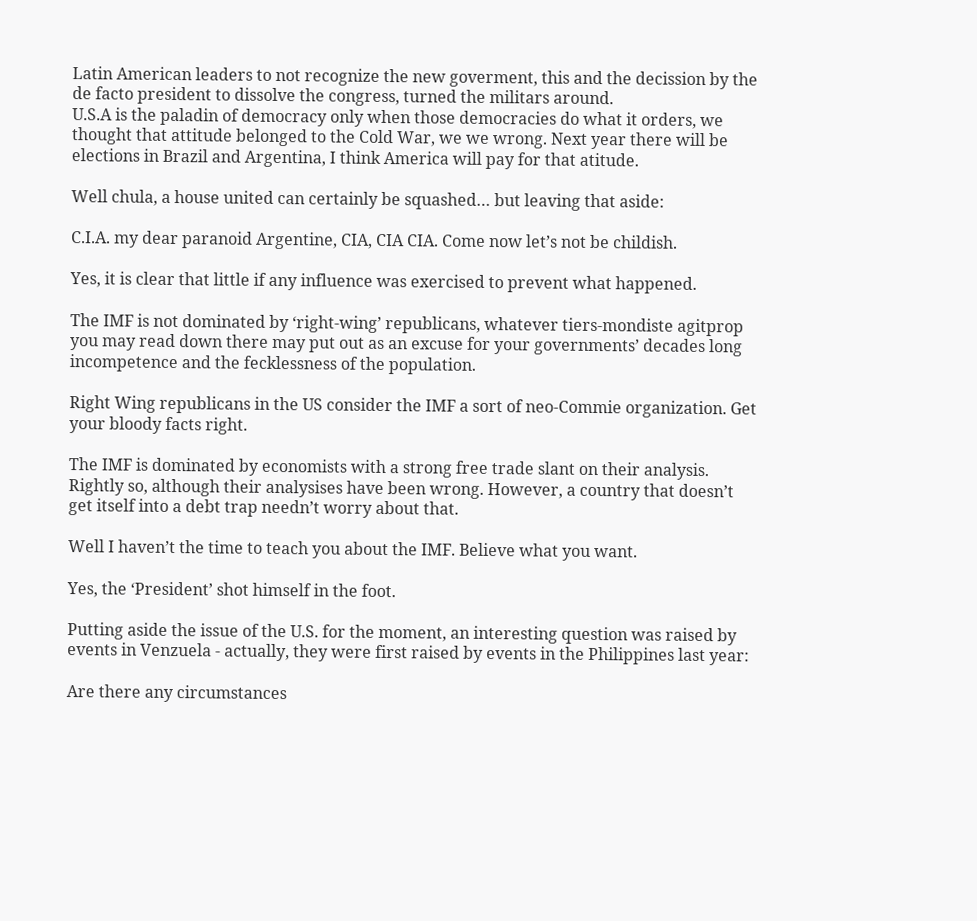Latin American leaders to not recognize the new goverment, this and the decission by the de facto president to dissolve the congress, turned the militars around.
U.S.A is the paladin of democracy only when those democracies do what it orders, we thought that attitude belonged to the Cold War, we we wrong. Next year there will be elections in Brazil and Argentina, I think America will pay for that atitude.

Well chula, a house united can certainly be squashed… but leaving that aside:

C.I.A. my dear paranoid Argentine, CIA, CIA CIA. Come now let’s not be childish.

Yes, it is clear that little if any influence was exercised to prevent what happened.

The IMF is not dominated by ‘right-wing’ republicans, whatever tiers-mondiste agitprop you may read down there may put out as an excuse for your governments’ decades long incompetence and the fecklessness of the population.

Right Wing republicans in the US consider the IMF a sort of neo-Commie organization. Get your bloody facts right.

The IMF is dominated by economists with a strong free trade slant on their analysis. Rightly so, although their analysises have been wrong. However, a country that doesn’t get itself into a debt trap needn’t worry about that.

Well I haven’t the time to teach you about the IMF. Believe what you want.

Yes, the ‘President’ shot himself in the foot.

Putting aside the issue of the U.S. for the moment, an interesting question was raised by events in Venzuela - actually, they were first raised by events in the Philippines last year:

Are there any circumstances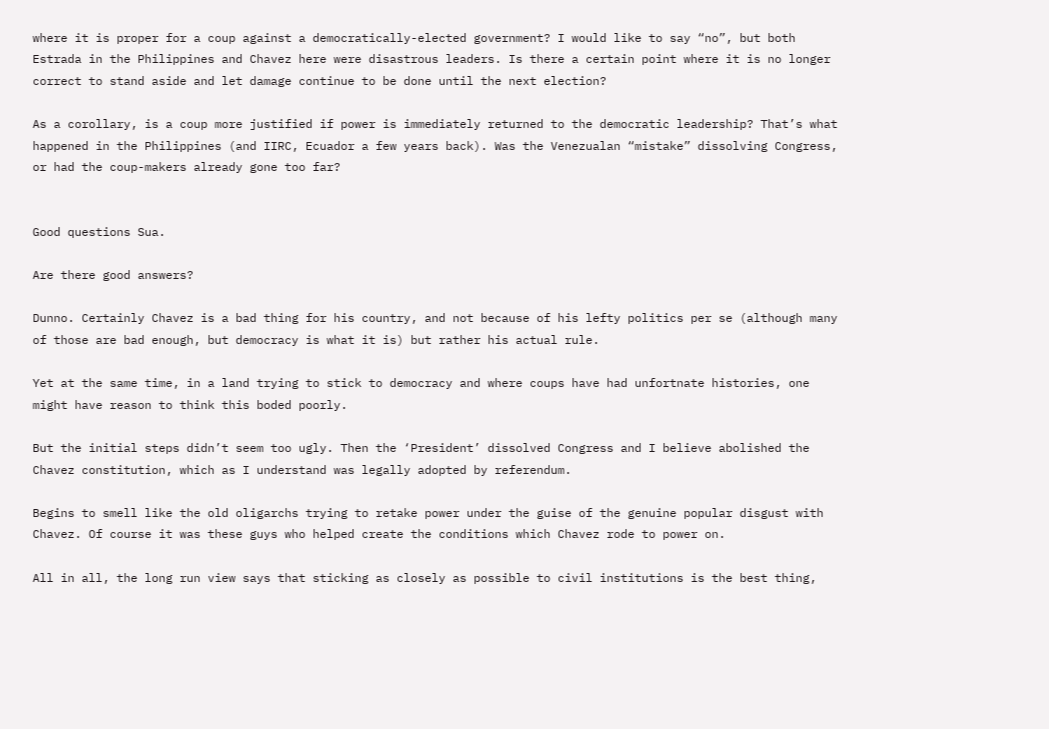where it is proper for a coup against a democratically-elected government? I would like to say “no”, but both Estrada in the Philippines and Chavez here were disastrous leaders. Is there a certain point where it is no longer correct to stand aside and let damage continue to be done until the next election?

As a corollary, is a coup more justified if power is immediately returned to the democratic leadership? That’s what happened in the Philippines (and IIRC, Ecuador a few years back). Was the Venezualan “mistake” dissolving Congress, or had the coup-makers already gone too far?


Good questions Sua.

Are there good answers?

Dunno. Certainly Chavez is a bad thing for his country, and not because of his lefty politics per se (although many of those are bad enough, but democracy is what it is) but rather his actual rule.

Yet at the same time, in a land trying to stick to democracy and where coups have had unfortnate histories, one might have reason to think this boded poorly.

But the initial steps didn’t seem too ugly. Then the ‘President’ dissolved Congress and I believe abolished the Chavez constitution, which as I understand was legally adopted by referendum.

Begins to smell like the old oligarchs trying to retake power under the guise of the genuine popular disgust with Chavez. Of course it was these guys who helped create the conditions which Chavez rode to power on.

All in all, the long run view says that sticking as closely as possible to civil institutions is the best thing,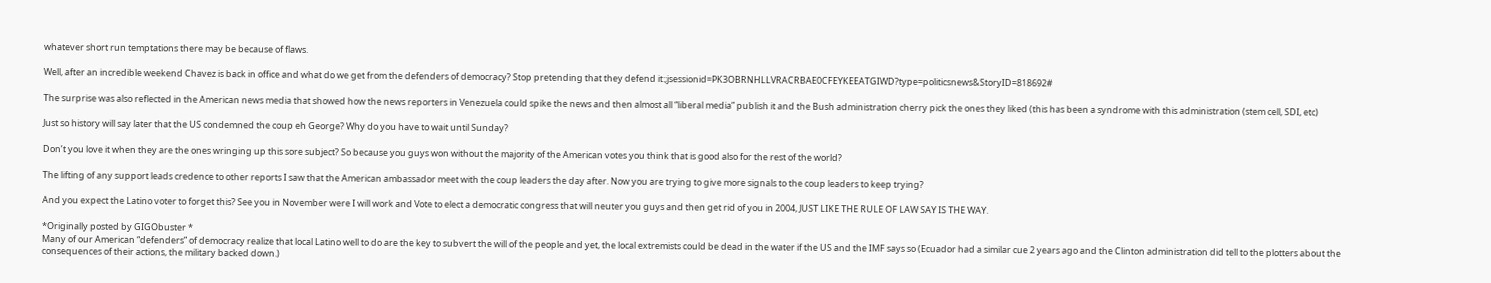whatever short run temptations there may be because of flaws.

Well, after an incredible weekend Chavez is back in office and what do we get from the defenders of democracy? Stop pretending that they defend it:;jsessionid=PK3OBRNHLLVRACRBAE0CFEYKEEATGIWD?type=politicsnews&StoryID=818692#

The surprise was also reflected in the American news media that showed how the news reporters in Venezuela could spike the news and then almost all “liberal media” publish it and the Bush administration cherry pick the ones they liked (this has been a syndrome with this administration (stem cell, SDI, etc)

Just so history will say later that the US condemned the coup eh George? Why do you have to wait until Sunday?

Don’t you love it when they are the ones wringing up this sore subject? So because you guys won without the majority of the American votes you think that is good also for the rest of the world?

The lifting of any support leads credence to other reports I saw that the American ambassador meet with the coup leaders the day after. Now you are trying to give more signals to the coup leaders to keep trying?

And you expect the Latino voter to forget this? See you in November were I will work and Vote to elect a democratic congress that will neuter you guys and then get rid of you in 2004, JUST LIKE THE RULE OF LAW SAY IS THE WAY.

*Originally posted by GIGObuster *
Many of our American “defenders” of democracy realize that local Latino well to do are the key to subvert the will of the people and yet, the local extremists could be dead in the water if the US and the IMF says so (Ecuador had a similar cue 2 years ago and the Clinton administration did tell to the plotters about the consequences of their actions, the military backed down.)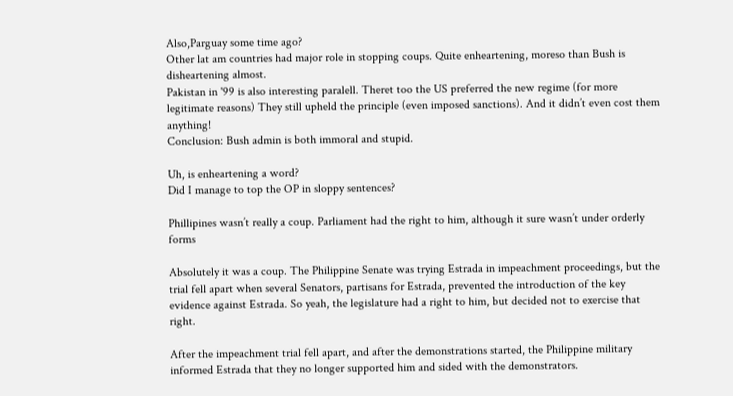Also,Parguay some time ago?
Other lat am countries had major role in stopping coups. Quite enheartening, moreso than Bush is disheartening almost.
Pakistan in '99 is also interesting paralell. Theret too the US preferred the new regime (for more legitimate reasons) They still upheld the principle (even imposed sanctions). And it didn’t even cost them anything!
Conclusion: Bush admin is both immoral and stupid.

Uh, is enheartening a word?
Did I manage to top the OP in sloppy sentences?

Phillipines wasn’t really a coup. Parliament had the right to him, although it sure wasn’t under orderly forms

Absolutely it was a coup. The Philippine Senate was trying Estrada in impeachment proceedings, but the trial fell apart when several Senators, partisans for Estrada, prevented the introduction of the key evidence against Estrada. So yeah, the legislature had a right to him, but decided not to exercise that right.

After the impeachment trial fell apart, and after the demonstrations started, the Philippine military informed Estrada that they no longer supported him and sided with the demonstrators.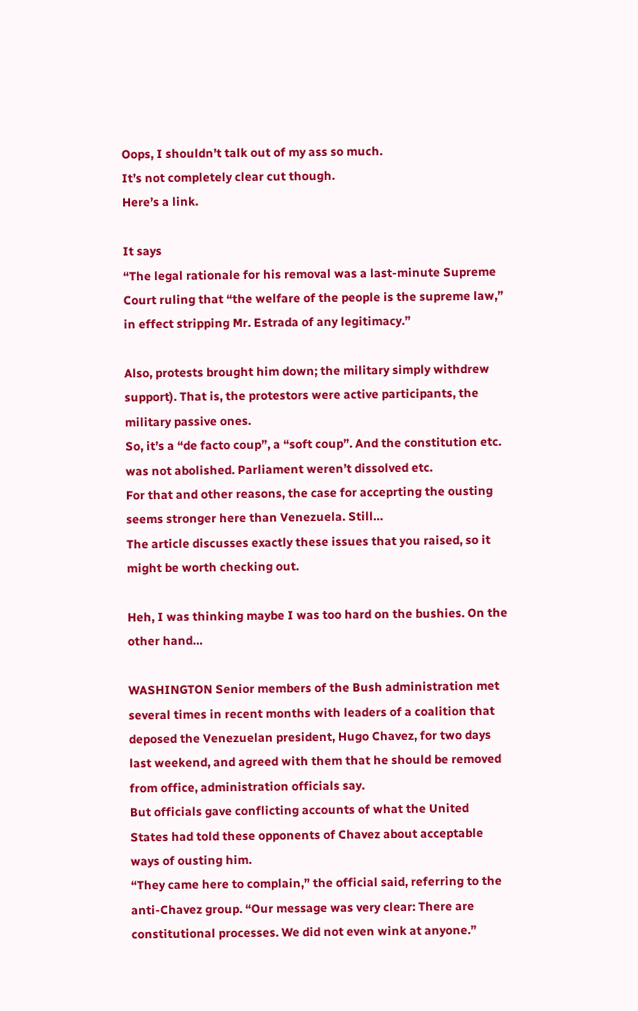Oops, I shouldn’t talk out of my ass so much.
It’s not completely clear cut though.
Here’s a link.

It says
“The legal rationale for his removal was a last-minute Supreme Court ruling that “the welfare of the people is the supreme law,” in effect stripping Mr. Estrada of any legitimacy.”

Also, protests brought him down; the military simply withdrew support). That is, the protestors were active participants, the military passive ones.
So, it’s a “de facto coup”, a “soft coup”. And the constitution etc. was not abolished. Parliament weren’t dissolved etc.
For that and other reasons, the case for acceprting the ousting seems stronger here than Venezuela. Still…
The article discusses exactly these issues that you raised, so it might be worth checking out.

Heh, I was thinking maybe I was too hard on the bushies. On the other hand…

WASHINGTON Senior members of the Bush administration met several times in recent months with leaders of a coalition that deposed the Venezuelan president, Hugo Chavez, for two days last weekend, and agreed with them that he should be removed from office, administration officials say.
But officials gave conflicting accounts of what the United
States had told these opponents of Chavez about acceptable ways of ousting him.
“They came here to complain,” the official said, referring to the anti-Chavez group. “Our message was very clear: There are constitutional processes. We did not even wink at anyone.”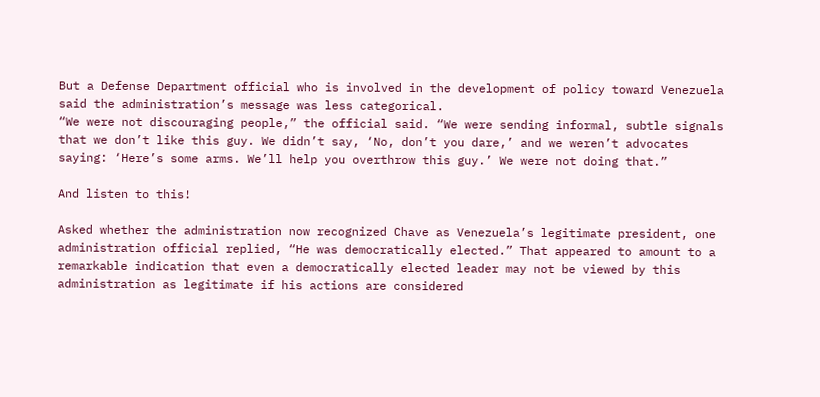But a Defense Department official who is involved in the development of policy toward Venezuela said the administration’s message was less categorical.
“We were not discouraging people,” the official said. “We were sending informal, subtle signals that we don’t like this guy. We didn’t say, ‘No, don’t you dare,’ and we weren’t advocates saying: ‘Here’s some arms. We’ll help you overthrow this guy.’ We were not doing that.”

And listen to this!

Asked whether the administration now recognized Chave as Venezuela’s legitimate president, one administration official replied, “He was democratically elected.” That appeared to amount to a remarkable indication that even a democratically elected leader may not be viewed by this administration as legitimate if his actions are considered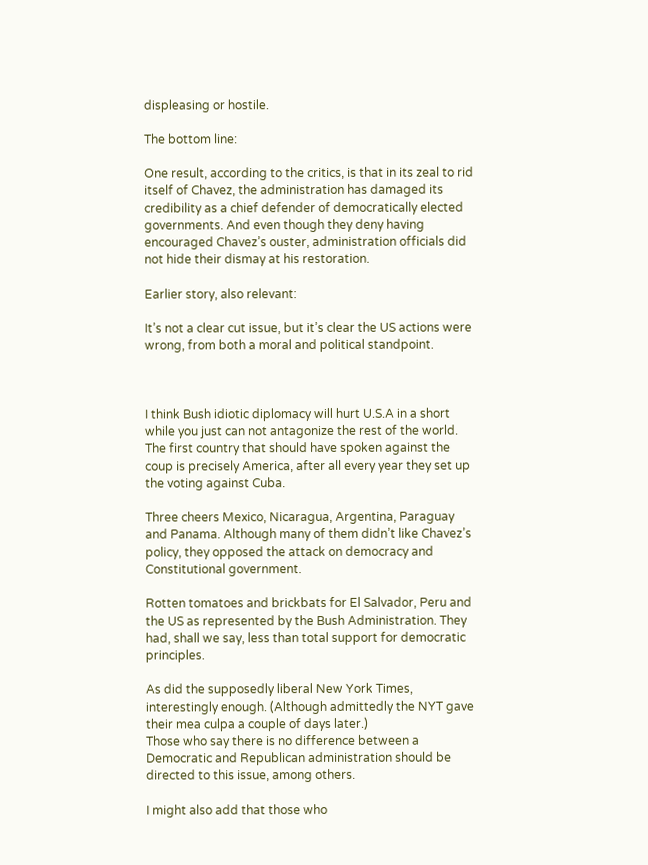displeasing or hostile.

The bottom line:

One result, according to the critics, is that in its zeal to rid itself of Chavez, the administration has damaged its credibility as a chief defender of democratically elected governments. And even though they deny having encouraged Chavez’s ouster, administration officials did not hide their dismay at his restoration.

Earlier story, also relevant:

It’s not a clear cut issue, but it’s clear the US actions were wrong, from both a moral and political standpoint.



I think Bush idiotic diplomacy will hurt U.S.A in a short while you just can not antagonize the rest of the world. The first country that should have spoken against the coup is precisely America, after all every year they set up the voting against Cuba.

Three cheers Mexico, Nicaragua, Argentina, Paraguay and Panama. Although many of them didn’t like Chavez’s policy, they opposed the attack on democracy and Constitutional government.

Rotten tomatoes and brickbats for El Salvador, Peru and the US as represented by the Bush Administration. They had, shall we say, less than total support for democratic principles.

As did the supposedly liberal New York Times, interestingly enough. (Although admittedly the NYT gave their mea culpa a couple of days later.)
Those who say there is no difference between a Democratic and Republican administration should be directed to this issue, among others.

I might also add that those who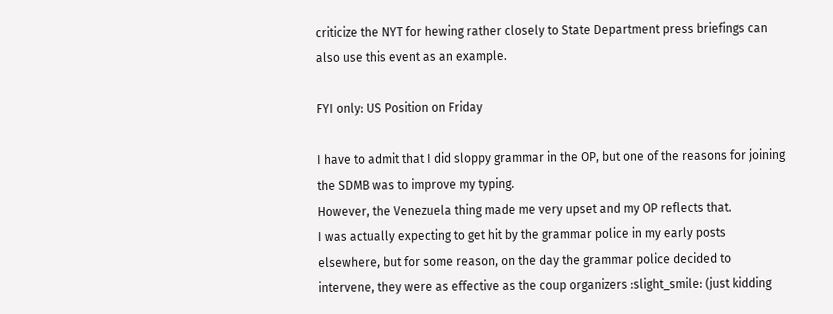criticize the NYT for hewing rather closely to State Department press briefings can also use this event as an example.

FYI only: US Position on Friday

I have to admit that I did sloppy grammar in the OP, but one of the reasons for joining the SDMB was to improve my typing.
However, the Venezuela thing made me very upset and my OP reflects that.
I was actually expecting to get hit by the grammar police in my early posts elsewhere, but for some reason, on the day the grammar police decided to intervene, they were as effective as the coup organizers :slight_smile: (just kidding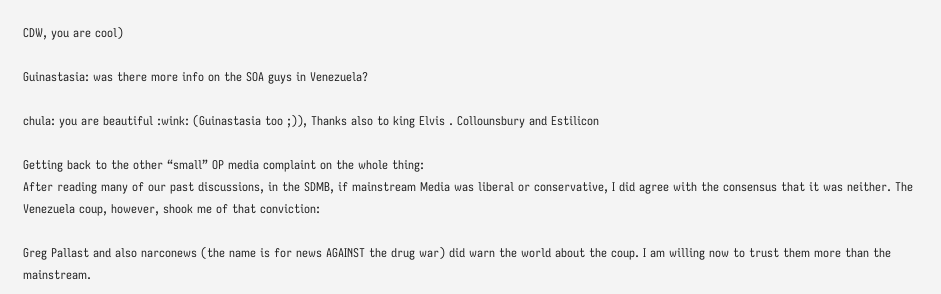CDW, you are cool)

Guinastasia: was there more info on the SOA guys in Venezuela?

chula: you are beautiful :wink: (Guinastasia too ;)), Thanks also to king Elvis . Collounsbury and Estilicon

Getting back to the other “small” OP media complaint on the whole thing:
After reading many of our past discussions, in the SDMB, if mainstream Media was liberal or conservative, I did agree with the consensus that it was neither. The Venezuela coup, however, shook me of that conviction:

Greg Pallast and also narconews (the name is for news AGAINST the drug war) did warn the world about the coup. I am willing now to trust them more than the mainstream.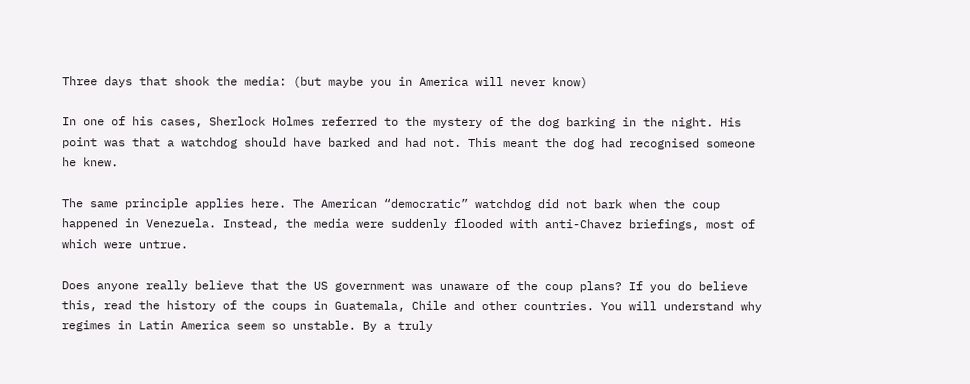Three days that shook the media: (but maybe you in America will never know)

In one of his cases, Sherlock Holmes referred to the mystery of the dog barking in the night. His point was that a watchdog should have barked and had not. This meant the dog had recognised someone he knew.

The same principle applies here. The American “democratic” watchdog did not bark when the coup happened in Venezuela. Instead, the media were suddenly flooded with anti-Chavez briefings, most of which were untrue.

Does anyone really believe that the US government was unaware of the coup plans? If you do believe this, read the history of the coups in Guatemala, Chile and other countries. You will understand why regimes in Latin America seem so unstable. By a truly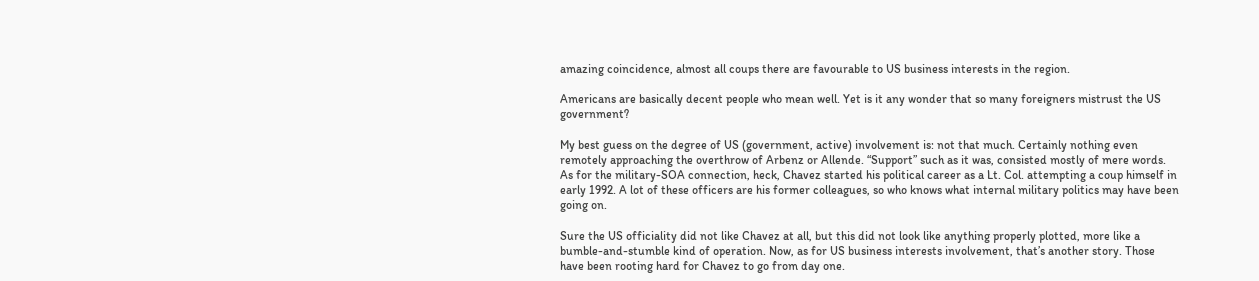amazing coincidence, almost all coups there are favourable to US business interests in the region.

Americans are basically decent people who mean well. Yet is it any wonder that so many foreigners mistrust the US government?

My best guess on the degree of US (government, active) involvement is: not that much. Certainly nothing even remotely approaching the overthrow of Arbenz or Allende. “Support” such as it was, consisted mostly of mere words. As for the military-SOA connection, heck, Chavez started his political career as a Lt. Col. attempting a coup himself in early 1992. A lot of these officers are his former colleagues, so who knows what internal military politics may have been going on.

Sure the US officiality did not like Chavez at all, but this did not look like anything properly plotted, more like a bumble-and-stumble kind of operation. Now, as for US business interests involvement, that’s another story. Those have been rooting hard for Chavez to go from day one.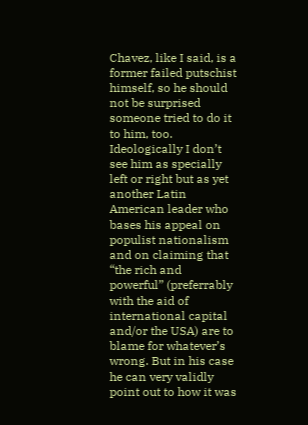Chavez, like I said, is a former failed putschist himself, so he should not be surprised someone tried to do it to him, too. Ideologically I don’t see him as specially left or right but as yet another Latin American leader who bases his appeal on populist nationalism and on claiming that “the rich and powerful” (preferrably with the aid of international capital and/or the USA) are to blame for whatever’s wrong. But in his case he can very validly point out to how it was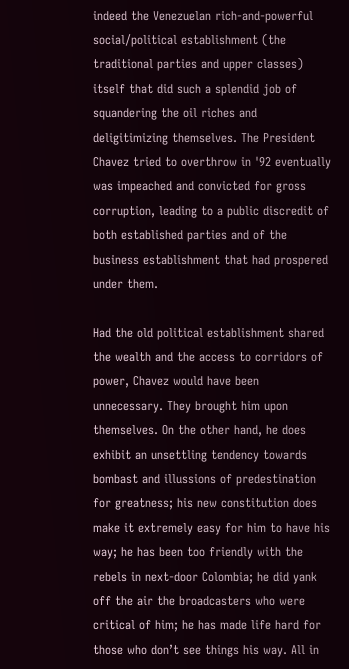indeed the Venezuelan rich-and-powerful social/political establishment (the traditional parties and upper classes) itself that did such a splendid job of squandering the oil riches and deligitimizing themselves. The President Chavez tried to overthrow in '92 eventually was impeached and convicted for gross corruption, leading to a public discredit of both established parties and of the business establishment that had prospered under them.

Had the old political establishment shared the wealth and the access to corridors of power, Chavez would have been unnecessary. They brought him upon themselves. On the other hand, he does exhibit an unsettling tendency towards bombast and illussions of predestination for greatness; his new constitution does make it extremely easy for him to have his way; he has been too friendly with the rebels in next-door Colombia; he did yank off the air the broadcasters who were critical of him; he has made life hard for those who don’t see things his way. All in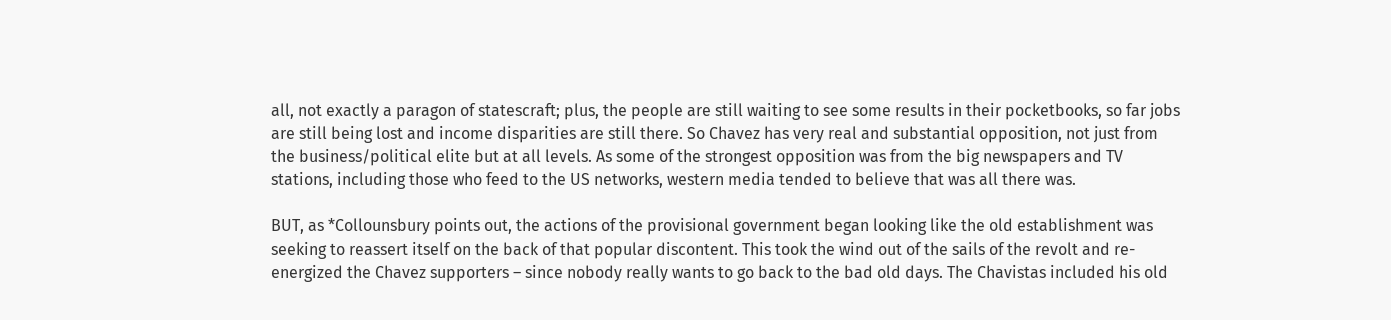all, not exactly a paragon of statescraft; plus, the people are still waiting to see some results in their pocketbooks, so far jobs are still being lost and income disparities are still there. So Chavez has very real and substantial opposition, not just from the business/political elite but at all levels. As some of the strongest opposition was from the big newspapers and TV stations, including those who feed to the US networks, western media tended to believe that was all there was.

BUT, as *Collounsbury points out, the actions of the provisional government began looking like the old establishment was seeking to reassert itself on the back of that popular discontent. This took the wind out of the sails of the revolt and re-energized the Chavez supporters – since nobody really wants to go back to the bad old days. The Chavistas included his old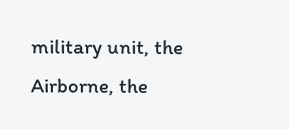military unit, the Airborne, the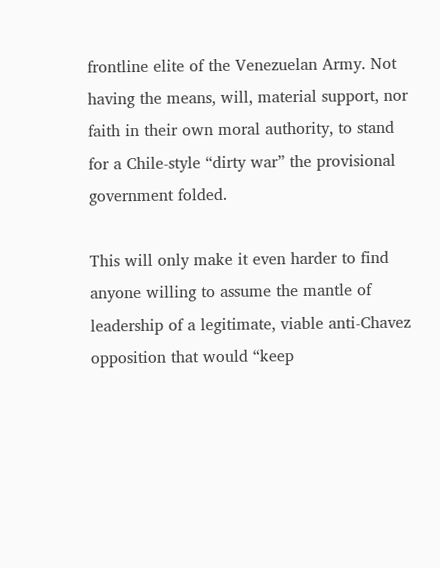frontline elite of the Venezuelan Army. Not having the means, will, material support, nor faith in their own moral authority, to stand for a Chile-style “dirty war” the provisional government folded.

This will only make it even harder to find anyone willing to assume the mantle of leadership of a legitimate, viable anti-Chavez opposition that would “keep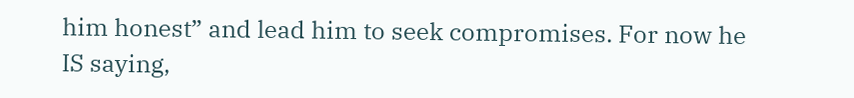him honest” and lead him to seek compromises. For now he IS saying,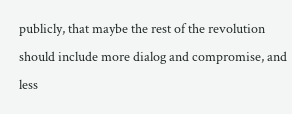publicly, that maybe the rest of the revolution should include more dialog and compromise, and less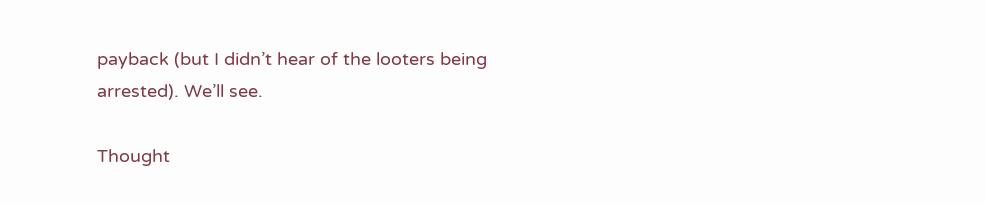payback (but I didn’t hear of the looters being arrested). We’ll see.

Thought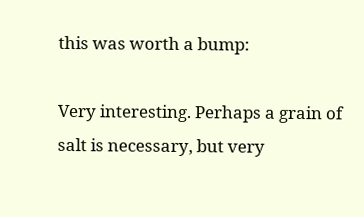this was worth a bump:

Very interesting. Perhaps a grain of salt is necessary, but very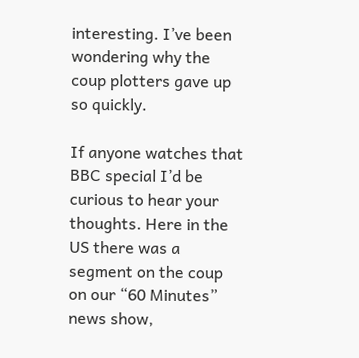interesting. I’ve been wondering why the coup plotters gave up so quickly.

If anyone watches that BBC special I’d be curious to hear your thoughts. Here in the US there was a segment on the coup on our “60 Minutes” news show,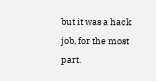but it was a hack job, for the most part.